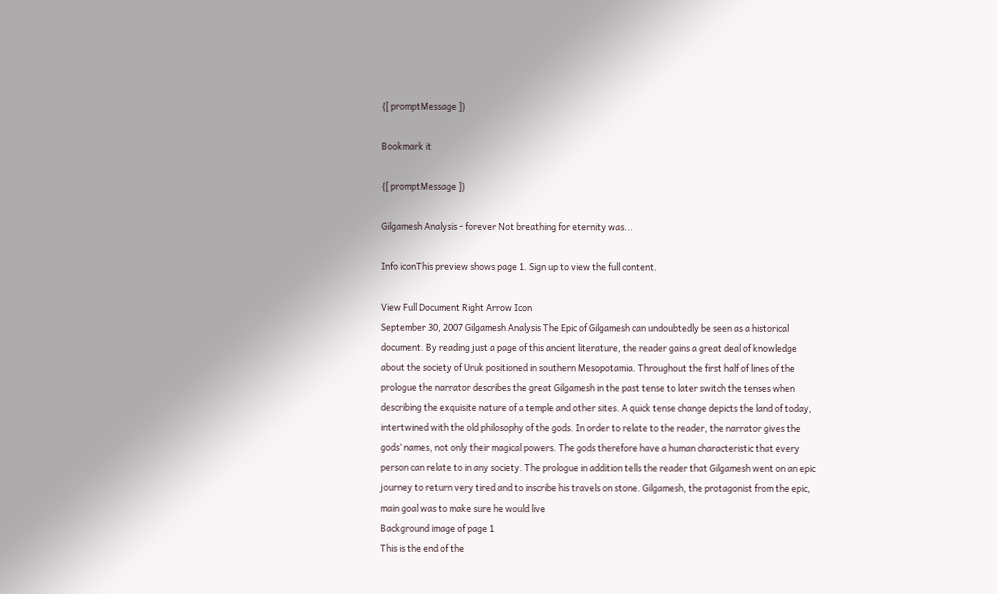{[ promptMessage ]}

Bookmark it

{[ promptMessage ]}

Gilgamesh Analysis - forever Not breathing for eternity was...

Info iconThis preview shows page 1. Sign up to view the full content.

View Full Document Right Arrow Icon
September 30, 2007 Gilgamesh Analysis The Epic of Gilgamesh can undoubtedly be seen as a historical document. By reading just a page of this ancient literature, the reader gains a great deal of knowledge about the society of Uruk positioned in southern Mesopotamia. Throughout the first half of lines of the prologue the narrator describes the great Gilgamesh in the past tense to later switch the tenses when describing the exquisite nature of a temple and other sites. A quick tense change depicts the land of today, intertwined with the old philosophy of the gods. In order to relate to the reader, the narrator gives the gods’ names, not only their magical powers. The gods therefore have a human characteristic that every person can relate to in any society. The prologue in addition tells the reader that Gilgamesh went on an epic journey to return very tired and to inscribe his travels on stone. Gilgamesh, the protagonist from the epic, main goal was to make sure he would live
Background image of page 1
This is the end of the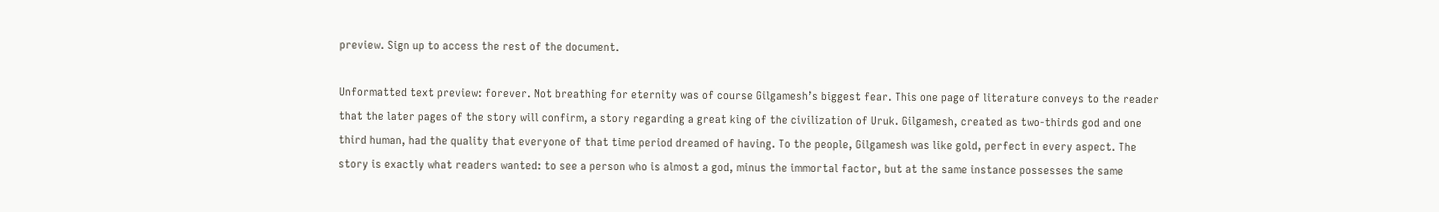preview. Sign up to access the rest of the document.

Unformatted text preview: forever. Not breathing for eternity was of course Gilgamesh’s biggest fear. This one page of literature conveys to the reader that the later pages of the story will confirm, a story regarding a great king of the civilization of Uruk. Gilgamesh, created as two-thirds god and one third human, had the quality that everyone of that time period dreamed of having. To the people, Gilgamesh was like gold, perfect in every aspect. The story is exactly what readers wanted: to see a person who is almost a god, minus the immortal factor, but at the same instance possesses the same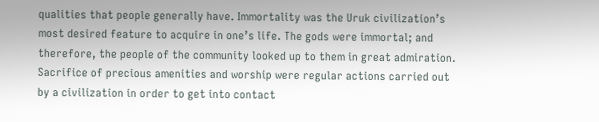qualities that people generally have. Immortality was the Uruk civilization’s most desired feature to acquire in one’s life. The gods were immortal; and therefore, the people of the community looked up to them in great admiration. Sacrifice of precious amenities and worship were regular actions carried out by a civilization in order to get into contact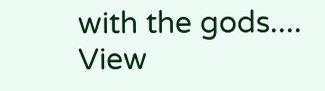with the gods....
View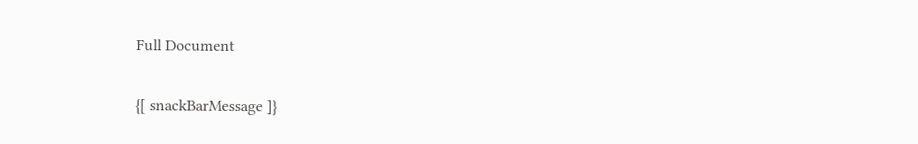Full Document

{[ snackBarMessage ]}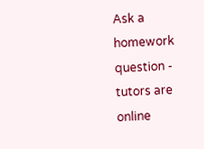Ask a homework question - tutors are online